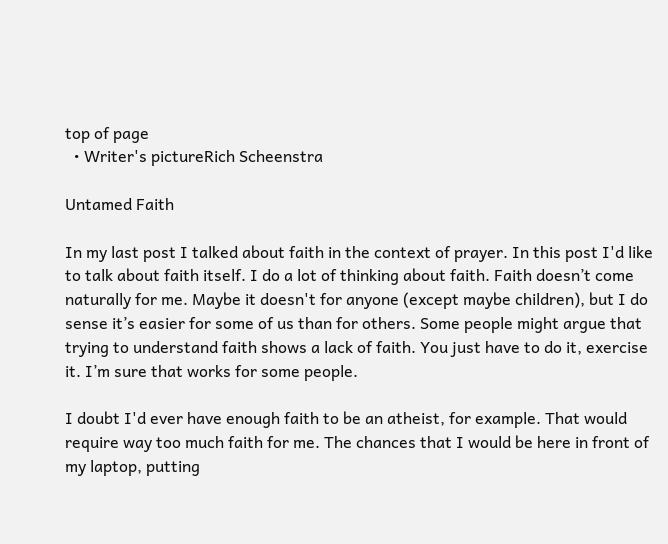top of page
  • Writer's pictureRich Scheenstra

Untamed Faith

In my last post I talked about faith in the context of prayer. In this post I'd like to talk about faith itself. I do a lot of thinking about faith. Faith doesn’t come naturally for me. Maybe it doesn't for anyone (except maybe children), but I do sense it’s easier for some of us than for others. Some people might argue that trying to understand faith shows a lack of faith. You just have to do it, exercise it. I’m sure that works for some people.

I doubt I'd ever have enough faith to be an atheist, for example. That would require way too much faith for me. The chances that I would be here in front of my laptop, putting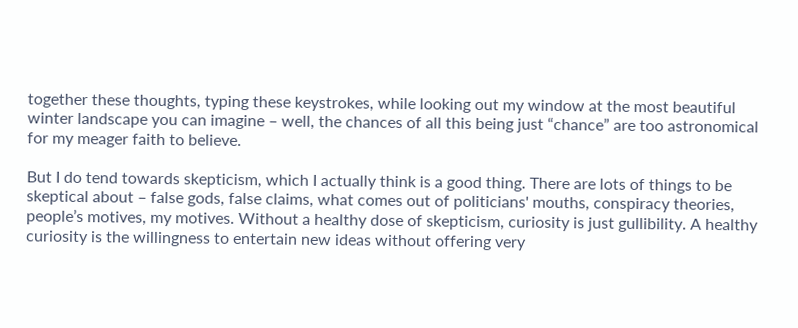together these thoughts, typing these keystrokes, while looking out my window at the most beautiful winter landscape you can imagine – well, the chances of all this being just “chance” are too astronomical for my meager faith to believe.

But I do tend towards skepticism, which I actually think is a good thing. There are lots of things to be skeptical about – false gods, false claims, what comes out of politicians' mouths, conspiracy theories, people’s motives, my motives. Without a healthy dose of skepticism, curiosity is just gullibility. A healthy curiosity is the willingness to entertain new ideas without offering very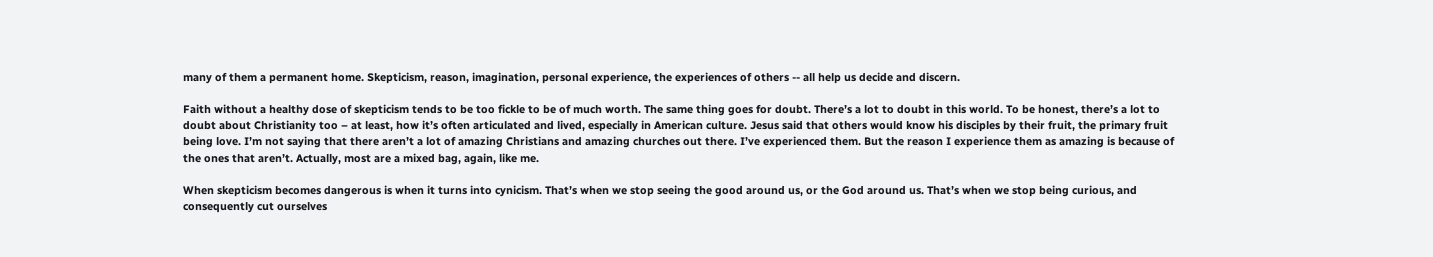many of them a permanent home. Skepticism, reason, imagination, personal experience, the experiences of others -- all help us decide and discern.

Faith without a healthy dose of skepticism tends to be too fickle to be of much worth. The same thing goes for doubt. There’s a lot to doubt in this world. To be honest, there’s a lot to doubt about Christianity too – at least, how it’s often articulated and lived, especially in American culture. Jesus said that others would know his disciples by their fruit, the primary fruit being love. I’m not saying that there aren’t a lot of amazing Christians and amazing churches out there. I’ve experienced them. But the reason I experience them as amazing is because of the ones that aren’t. Actually, most are a mixed bag, again, like me.

When skepticism becomes dangerous is when it turns into cynicism. That’s when we stop seeing the good around us, or the God around us. That’s when we stop being curious, and consequently cut ourselves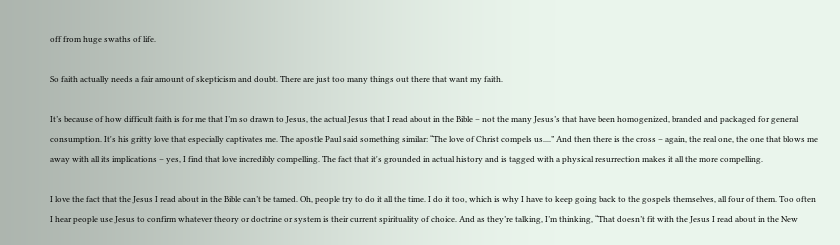off from huge swaths of life.

So faith actually needs a fair amount of skepticism and doubt. There are just too many things out there that want my faith.

It’s because of how difficult faith is for me that I’m so drawn to Jesus, the actual Jesus that I read about in the Bible – not the many Jesus’s that have been homogenized, branded and packaged for general consumption. It's his gritty love that especially captivates me. The apostle Paul said something similar: “The love of Christ compels us....” And then there is the cross – again, the real one, the one that blows me away with all its implications – yes, I find that love incredibly compelling. The fact that it's grounded in actual history and is tagged with a physical resurrection makes it all the more compelling.

I love the fact that the Jesus I read about in the Bible can’t be tamed. Oh, people try to do it all the time. I do it too, which is why I have to keep going back to the gospels themselves, all four of them. Too often I hear people use Jesus to confirm whatever theory or doctrine or system is their current spirituality of choice. And as they’re talking, I’m thinking, “That doesn’t fit with the Jesus I read about in the New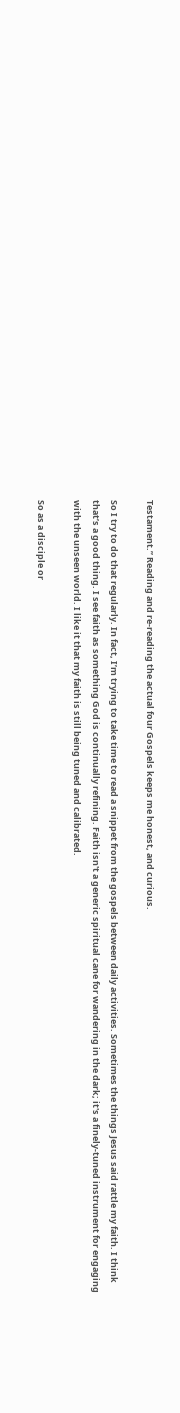Testament.” Reading and re-reading the actual four Gospels keeps me honest, and curious.

So I try to do that regularly. In fact, I’m trying to take time to read a snippet from the gospels between daily activities. Sometimes the things Jesus said rattle my faith. I think that’s a good thing. I see faith as something God is continually refining. Faith isn't a generic spiritual cane for wandering in the dark; it's a finely-tuned instrument for engaging with the unseen world. I like it that my faith is still being tuned and calibrated.

So as a disciple or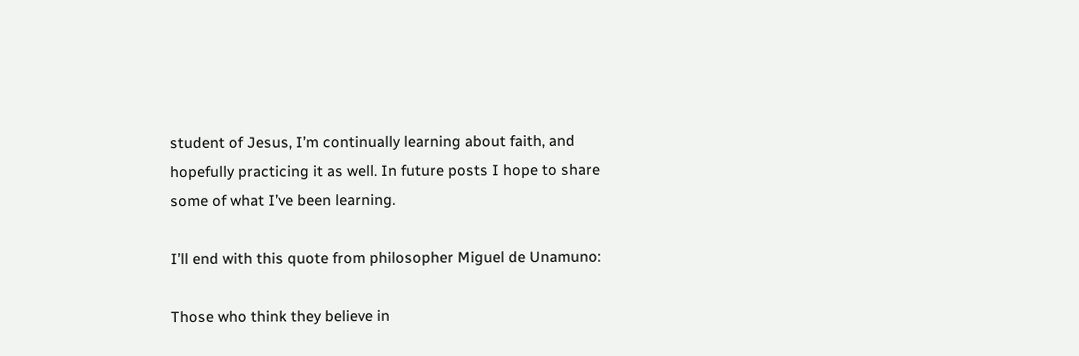student of Jesus, I’m continually learning about faith, and hopefully practicing it as well. In future posts I hope to share some of what I’ve been learning.

I’ll end with this quote from philosopher Miguel de Unamuno:

Those who think they believe in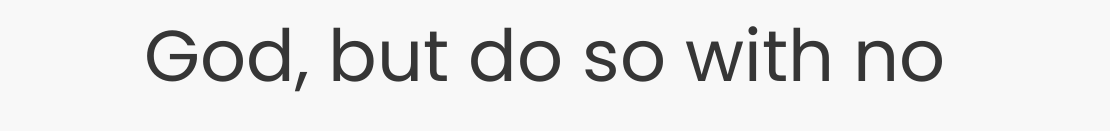God, but do so with no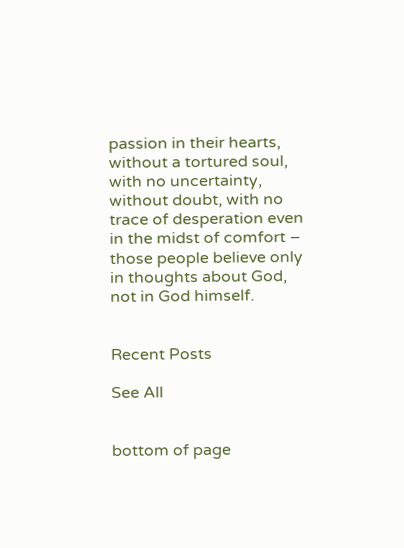passion in their hearts, without a tortured soul, with no uncertainty, without doubt, with no trace of desperation even in the midst of comfort – those people believe only in thoughts about God, not in God himself.


Recent Posts

See All


bottom of page